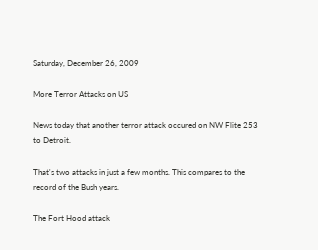Saturday, December 26, 2009

More Terror Attacks on US

News today that another terror attack occured on NW Flite 253 to Detroit.

That's two attacks in just a few months. This compares to the record of the Bush years.

The Fort Hood attack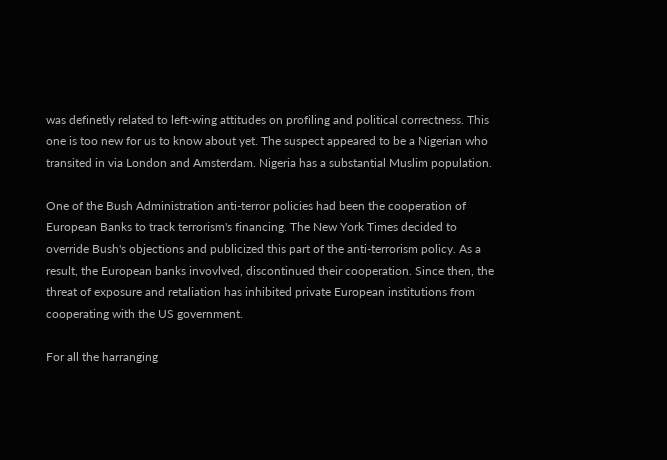was definetly related to left-wing attitudes on profiling and political correctness. This one is too new for us to know about yet. The suspect appeared to be a Nigerian who transited in via London and Amsterdam. Nigeria has a substantial Muslim population.

One of the Bush Administration anti-terror policies had been the cooperation of European Banks to track terrorism's financing. The New York Times decided to override Bush's objections and publicized this part of the anti-terrorism policy. As a result, the European banks invovlved, discontinued their cooperation. Since then, the threat of exposure and retaliation has inhibited private European institutions from cooperating with the US government.

For all the harranging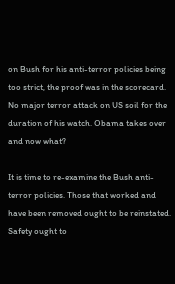on Bush for his anti-terror policies being too strict, the proof was in the scorecard. No major terror attack on US soil for the duration of his watch. Obama takes over and now what?

It is time to re-examine the Bush anti-terror policies. Those that worked and have been removed ought to be reinstated. Safety ought to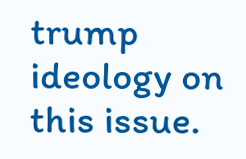trump ideology on this issue.